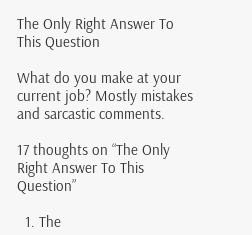The Only Right Answer To This Question

What do you make at your current job? Mostly mistakes and sarcastic comments.

17 thoughts on “The Only Right Answer To This Question”

  1. The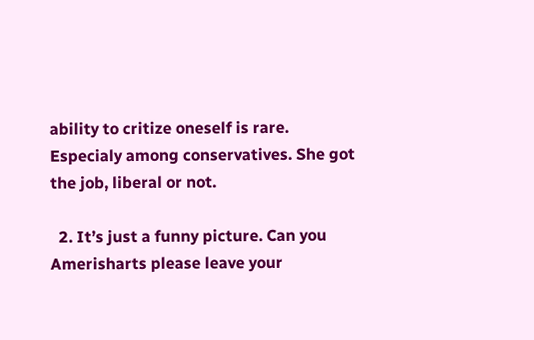ability to critize oneself is rare. Especialy among conservatives. She got the job, liberal or not.

  2. It’s just a funny picture. Can you Amerisharts please leave your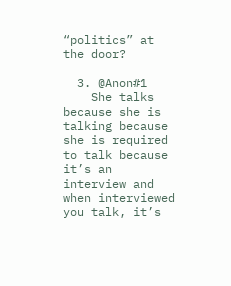“politics” at the door?

  3. @Anon#1
    She talks because she is talking because she is required to talk because it’s an interview and when interviewed you talk, it’s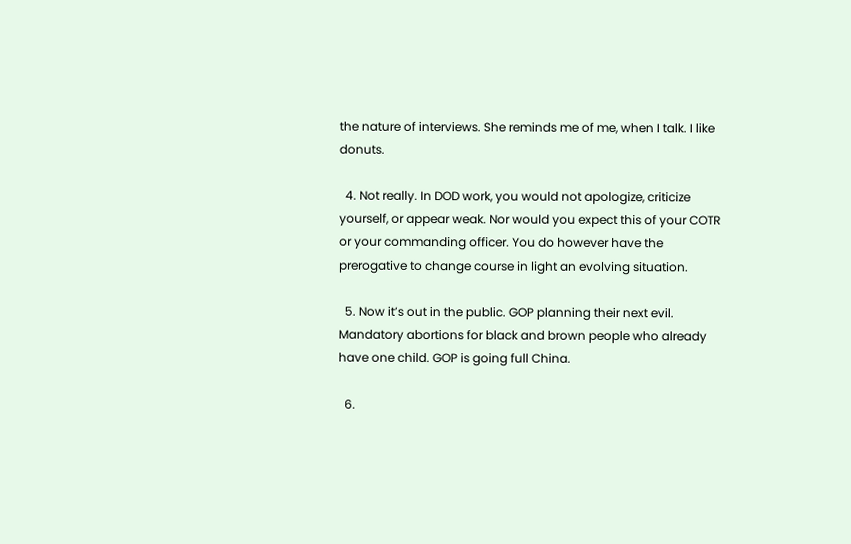the nature of interviews. She reminds me of me, when I talk. I like donuts.

  4. Not really. In DOD work, you would not apologize, criticize yourself, or appear weak. Nor would you expect this of your COTR or your commanding officer. You do however have the prerogative to change course in light an evolving situation.

  5. Now it’s out in the public. GOP planning their next evil. Mandatory abortions for black and brown people who already have one child. GOP is going full China.

  6.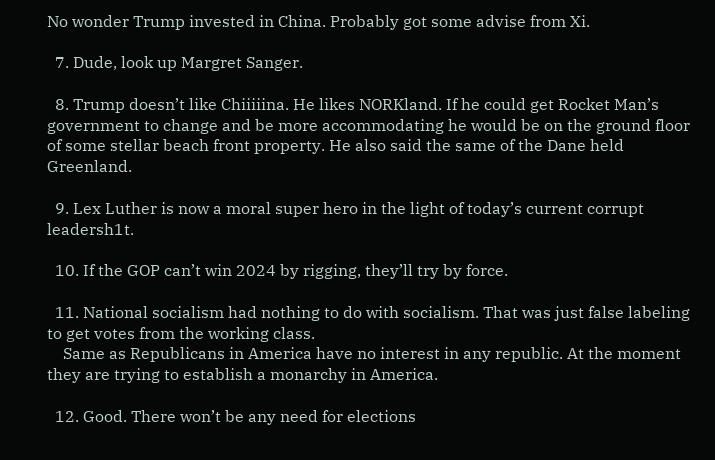No wonder Trump invested in China. Probably got some advise from Xi.

  7. Dude, look up Margret Sanger.

  8. Trump doesn’t like Chiiiiina. He likes NORKland. If he could get Rocket Man’s government to change and be more accommodating he would be on the ground floor of some stellar beach front property. He also said the same of the Dane held Greenland.

  9. Lex Luther is now a moral super hero in the light of today’s current corrupt leadersh1t.

  10. If the GOP can’t win 2024 by rigging, they’ll try by force.

  11. National socialism had nothing to do with socialism. That was just false labeling to get votes from the working class.
    Same as Republicans in America have no interest in any republic. At the moment they are trying to establish a monarchy in America.

  12. Good. There won’t be any need for elections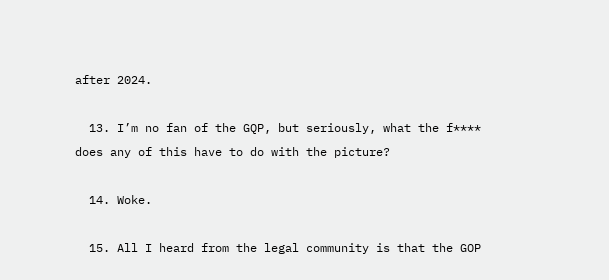after 2024.

  13. I’m no fan of the GQP, but seriously, what the f**** does any of this have to do with the picture?

  14. Woke.

  15. All I heard from the legal community is that the GOP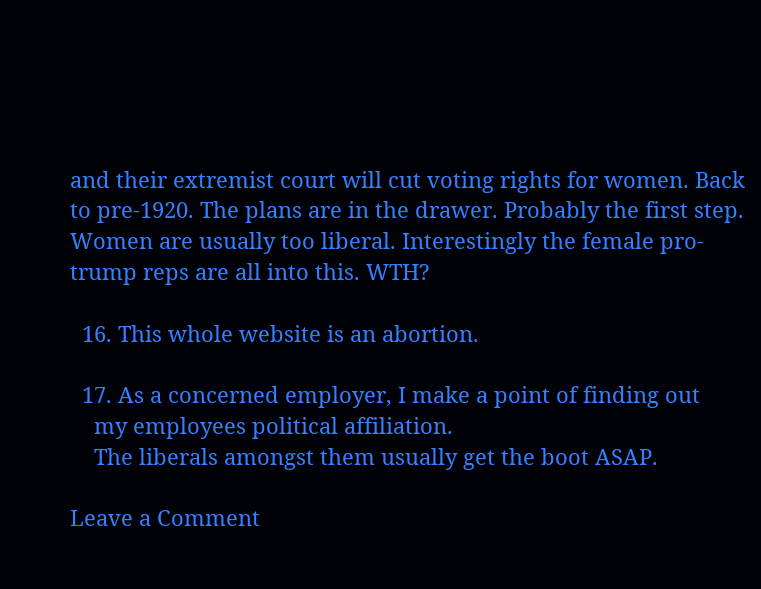and their extremist court will cut voting rights for women. Back to pre-1920. The plans are in the drawer. Probably the first step. Women are usually too liberal. Interestingly the female pro-trump reps are all into this. WTH?

  16. This whole website is an abortion.

  17. As a concerned employer, I make a point of finding out
    my employees political affiliation.
    The liberals amongst them usually get the boot ASAP.

Leave a Comment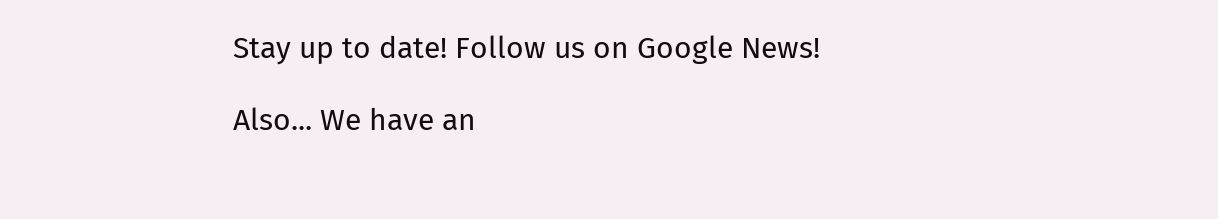Stay up to date! Follow us on Google News!

Also... We have an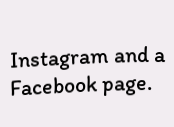Instagram and a Facebook page.